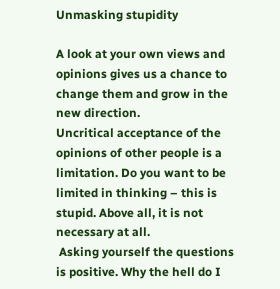Unmasking stupidity

A look at your own views and opinions gives us a chance to change them and grow in the new direction.
Uncritical acceptance of the opinions of other people is a limitation. Do you want to be limited in thinking – this is stupid. Above all, it is not necessary at all.
 Asking yourself the questions is positive. Why the hell do I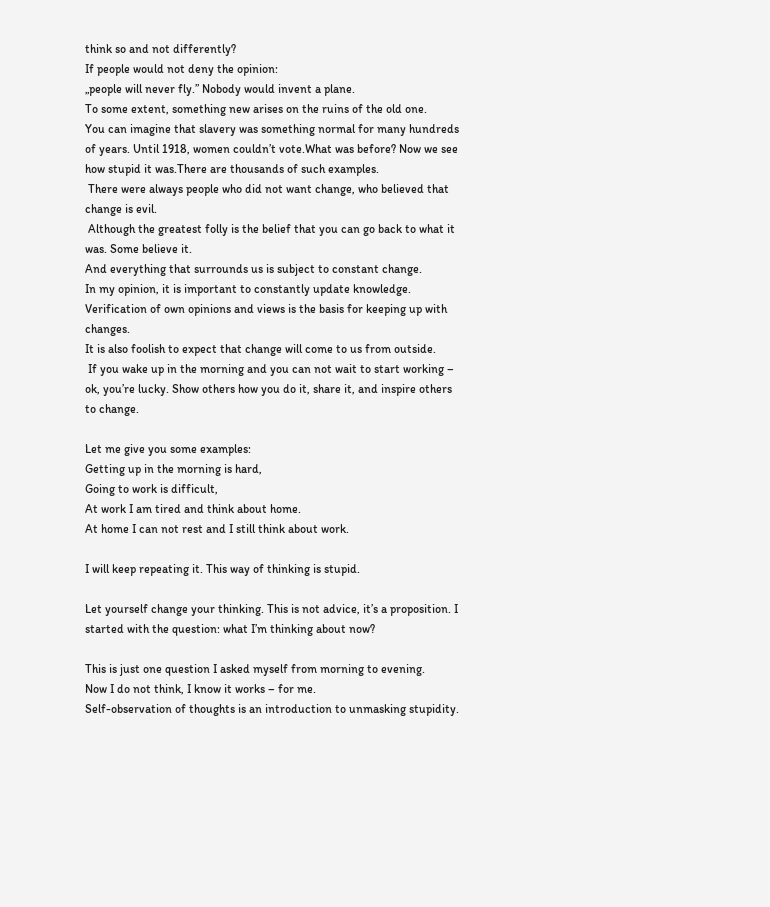think so and not differently?
If people would not deny the opinion:
„people will never fly.” Nobody would invent a plane.
To some extent, something new arises on the ruins of the old one.
You can imagine that slavery was something normal for many hundreds of years. Until 1918, women couldn’t vote.What was before? Now we see how stupid it was.There are thousands of such examples.
 There were always people who did not want change, who believed that change is evil.
 Although the greatest folly is the belief that you can go back to what it was. Some believe it.
And everything that surrounds us is subject to constant change.
In my opinion, it is important to constantly update knowledge.
Verification of own opinions and views is the basis for keeping up with changes.
It is also foolish to expect that change will come to us from outside.
 If you wake up in the morning and you can not wait to start working – ok, you’re lucky. Show others how you do it, share it, and inspire others to change.

Let me give you some examples:
Getting up in the morning is hard,
Going to work is difficult,
At work I am tired and think about home.
At home I can not rest and I still think about work.

I will keep repeating it. This way of thinking is stupid.

Let yourself change your thinking. This is not advice, it’s a proposition. I started with the question: what I’m thinking about now?

This is just one question I asked myself from morning to evening.
Now I do not think, I know it works – for me.
Self-observation of thoughts is an introduction to unmasking stupidity.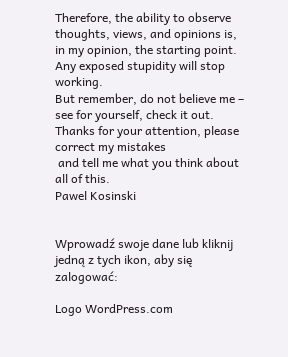Therefore, the ability to observe thoughts, views, and opinions is,
in my opinion, the starting point. Any exposed stupidity will stop working.
But remember, do not believe me – see for yourself, check it out.
Thanks for your attention, please correct my mistakes
 and tell me what you think about all of this.
Pawel Kosinski


Wprowadź swoje dane lub kliknij jedną z tych ikon, aby się zalogować:

Logo WordPress.com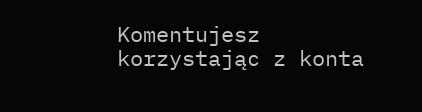Komentujesz korzystając z konta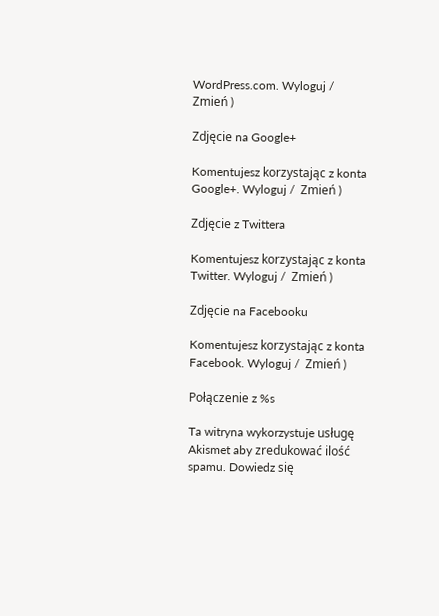WordPress.com. Wyloguj /  Zmień )

Zdjęcie na Google+

Komentujesz korzystając z konta Google+. Wyloguj /  Zmień )

Zdjęcie z Twittera

Komentujesz korzystając z konta Twitter. Wyloguj /  Zmień )

Zdjęcie na Facebooku

Komentujesz korzystając z konta Facebook. Wyloguj /  Zmień )

Połączenie z %s

Ta witryna wykorzystuje usługę Akismet aby zredukować ilość spamu. Dowiedz się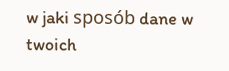w jaki sposób dane w twoich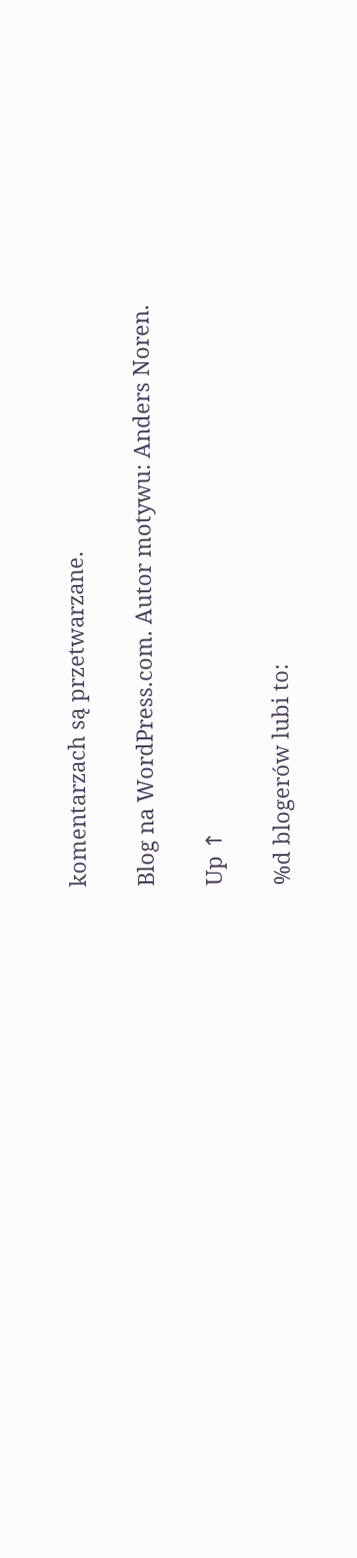komentarzach są przetwarzane.

Blog na WordPress.com. Autor motywu: Anders Noren.

Up ↑

%d blogerów lubi to: